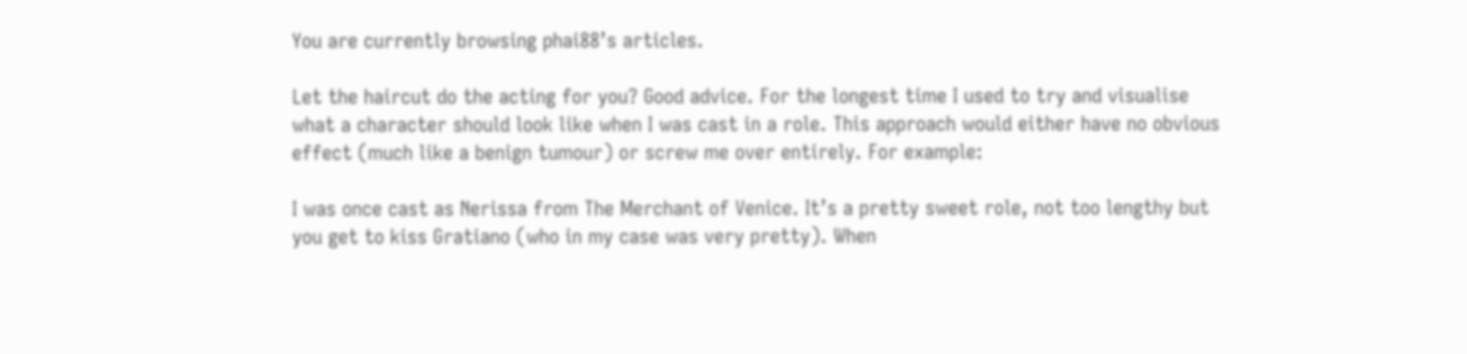You are currently browsing phai88’s articles.

Let the haircut do the acting for you? Good advice. For the longest time I used to try and visualise what a character should look like when I was cast in a role. This approach would either have no obvious effect (much like a benign tumour) or screw me over entirely. For example:

I was once cast as Nerissa from The Merchant of Venice. It’s a pretty sweet role, not too lengthy but you get to kiss Gratiano (who in my case was very pretty). When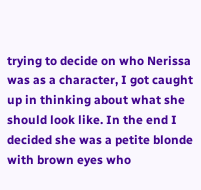trying to decide on who Nerissa was as a character, I got caught up in thinking about what she should look like. In the end I decided she was a petite blonde with brown eyes who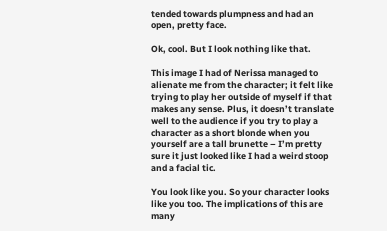tended towards plumpness and had an open, pretty face.

Ok, cool. But I look nothing like that.

This image I had of Nerissa managed to alienate me from the character; it felt like trying to play her outside of myself if that makes any sense. Plus, it doesn’t translate well to the audience if you try to play a character as a short blonde when you yourself are a tall brunette – I’m pretty sure it just looked like I had a weird stoop and a facial tic.

You look like you. So your character looks like you too. The implications of this are many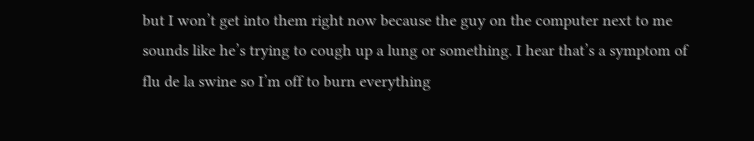but I won’t get into them right now because the guy on the computer next to me sounds like he’s trying to cough up a lung or something. I hear that’s a symptom of flu de la swine so I’m off to burn everything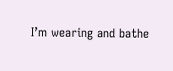I’m wearing and bathe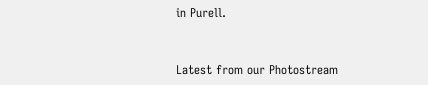in Purell.


Latest from our Photostream